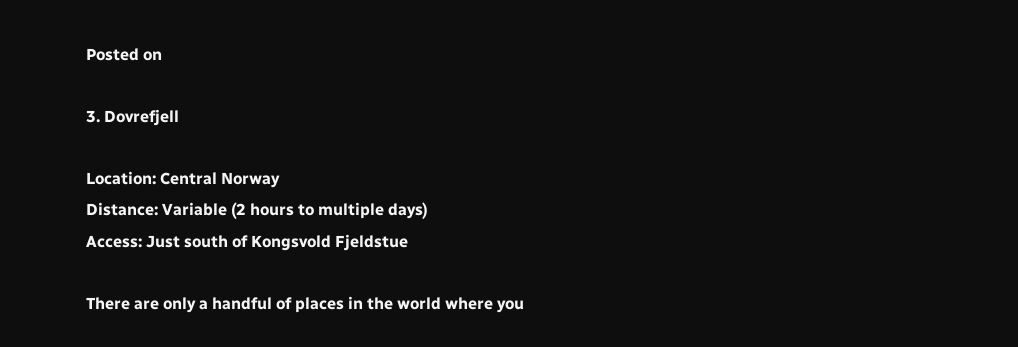Posted on

3. Dovrefjell

Location: Central Norway
Distance: Variable (2 hours to multiple days)
Access: Just south of Kongsvold Fjeldstue

There are only a handful of places in the world where you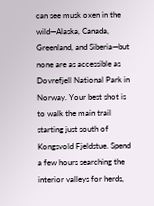can see musk oxen in the wild—Alaska, Canada, Greenland, and Siberia—but none are as accessible as Dovrefjell National Park in Norway. Your best shot is to walk the main trail starting just south of Kongsvold Fjeldstue. Spend a few hours searching the interior valleys for herds,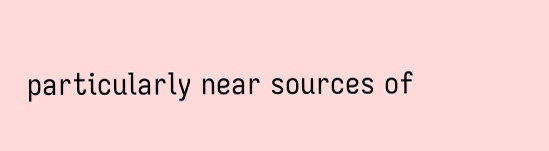particularly near sources of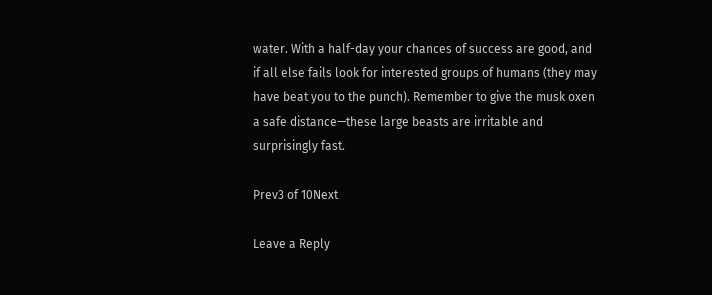water. With a half-day your chances of success are good, and if all else fails look for interested groups of humans (they may have beat you to the punch). Remember to give the musk oxen a safe distance—these large beasts are irritable and surprisingly fast.

Prev3 of 10Next

Leave a Reply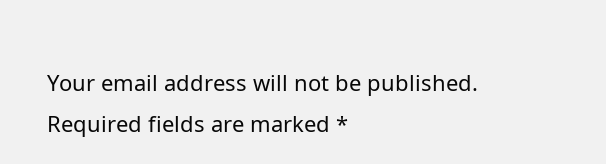Your email address will not be published. Required fields are marked *